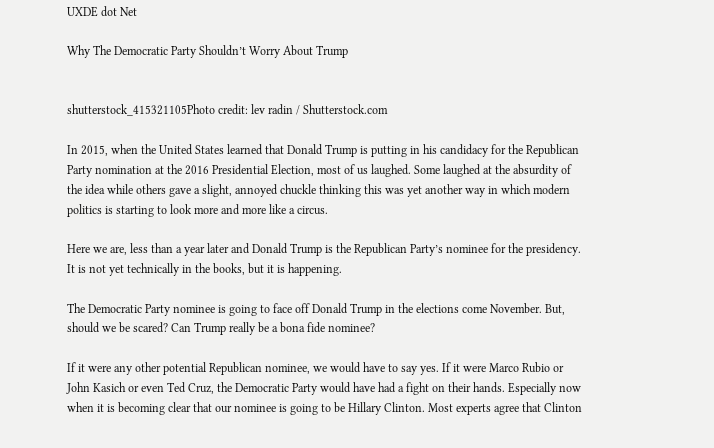UXDE dot Net

Why The Democratic Party Shouldn’t Worry About Trump


shutterstock_415321105Photo credit: lev radin / Shutterstock.com

In 2015, when the United States learned that Donald Trump is putting in his candidacy for the Republican Party nomination at the 2016 Presidential Election, most of us laughed. Some laughed at the absurdity of the idea while others gave a slight, annoyed chuckle thinking this was yet another way in which modern politics is starting to look more and more like a circus.

Here we are, less than a year later and Donald Trump is the Republican Party’s nominee for the presidency. It is not yet technically in the books, but it is happening.

The Democratic Party nominee is going to face off Donald Trump in the elections come November. But, should we be scared? Can Trump really be a bona fide nominee?

If it were any other potential Republican nominee, we would have to say yes. If it were Marco Rubio or John Kasich or even Ted Cruz, the Democratic Party would have had a fight on their hands. Especially now when it is becoming clear that our nominee is going to be Hillary Clinton. Most experts agree that Clinton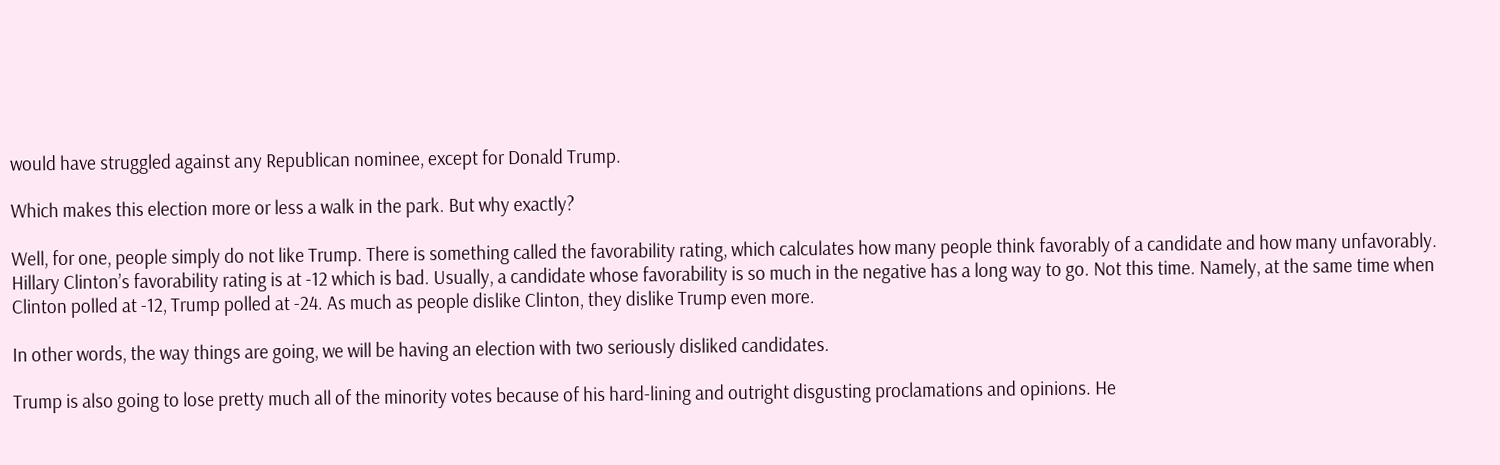would have struggled against any Republican nominee, except for Donald Trump.

Which makes this election more or less a walk in the park. But why exactly?

Well, for one, people simply do not like Trump. There is something called the favorability rating, which calculates how many people think favorably of a candidate and how many unfavorably. Hillary Clinton’s favorability rating is at -12 which is bad. Usually, a candidate whose favorability is so much in the negative has a long way to go. Not this time. Namely, at the same time when Clinton polled at -12, Trump polled at -24. As much as people dislike Clinton, they dislike Trump even more.

In other words, the way things are going, we will be having an election with two seriously disliked candidates.

Trump is also going to lose pretty much all of the minority votes because of his hard-lining and outright disgusting proclamations and opinions. He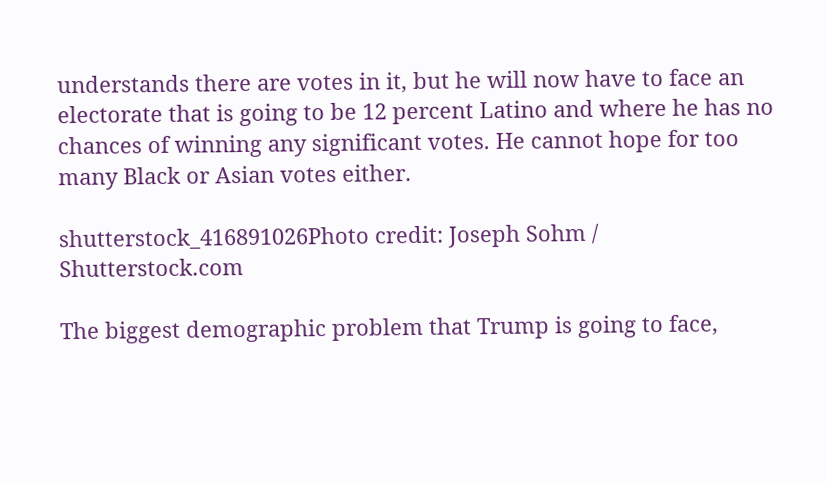understands there are votes in it, but he will now have to face an electorate that is going to be 12 percent Latino and where he has no chances of winning any significant votes. He cannot hope for too many Black or Asian votes either.

shutterstock_416891026Photo credit: Joseph Sohm / Shutterstock.com

The biggest demographic problem that Trump is going to face,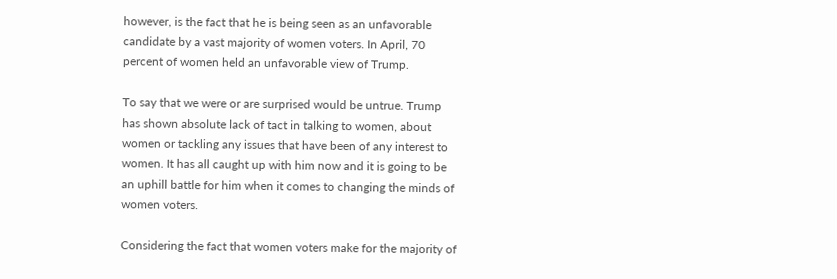however, is the fact that he is being seen as an unfavorable candidate by a vast majority of women voters. In April, 70 percent of women held an unfavorable view of Trump.

To say that we were or are surprised would be untrue. Trump has shown absolute lack of tact in talking to women, about women or tackling any issues that have been of any interest to women. It has all caught up with him now and it is going to be an uphill battle for him when it comes to changing the minds of women voters.

Considering the fact that women voters make for the majority of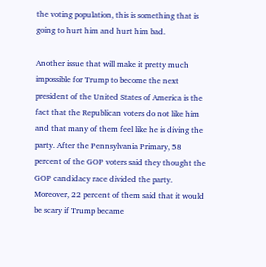the voting population, this is something that is going to hurt him and hurt him bad.

Another issue that will make it pretty much impossible for Trump to become the next president of the United States of America is the fact that the Republican voters do not like him and that many of them feel like he is diving the party. After the Pennsylvania Primary, 58 percent of the GOP voters said they thought the GOP candidacy race divided the party. Moreover, 22 percent of them said that it would be scary if Trump became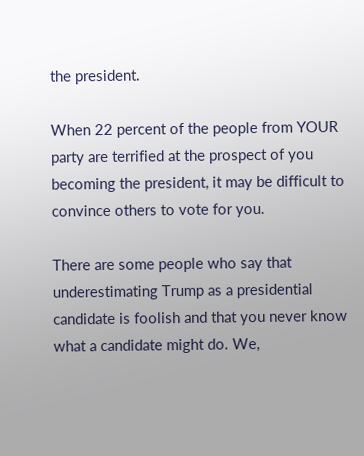the president.

When 22 percent of the people from YOUR party are terrified at the prospect of you becoming the president, it may be difficult to convince others to vote for you.

There are some people who say that underestimating Trump as a presidential candidate is foolish and that you never know what a candidate might do. We,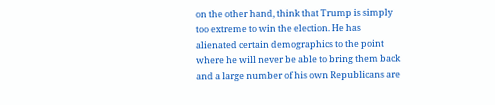on the other hand, think that Trump is simply too extreme to win the election. He has alienated certain demographics to the point where he will never be able to bring them back and a large number of his own Republicans are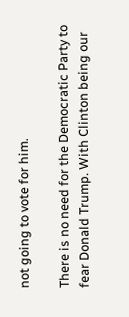not going to vote for him.

There is no need for the Democratic Party to fear Donald Trump. With Clinton being our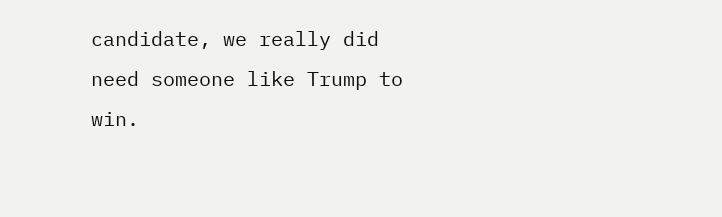candidate, we really did need someone like Trump to win.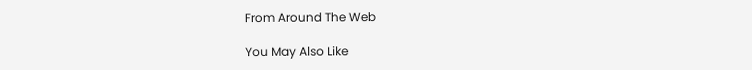From Around The Web

You May Also Like